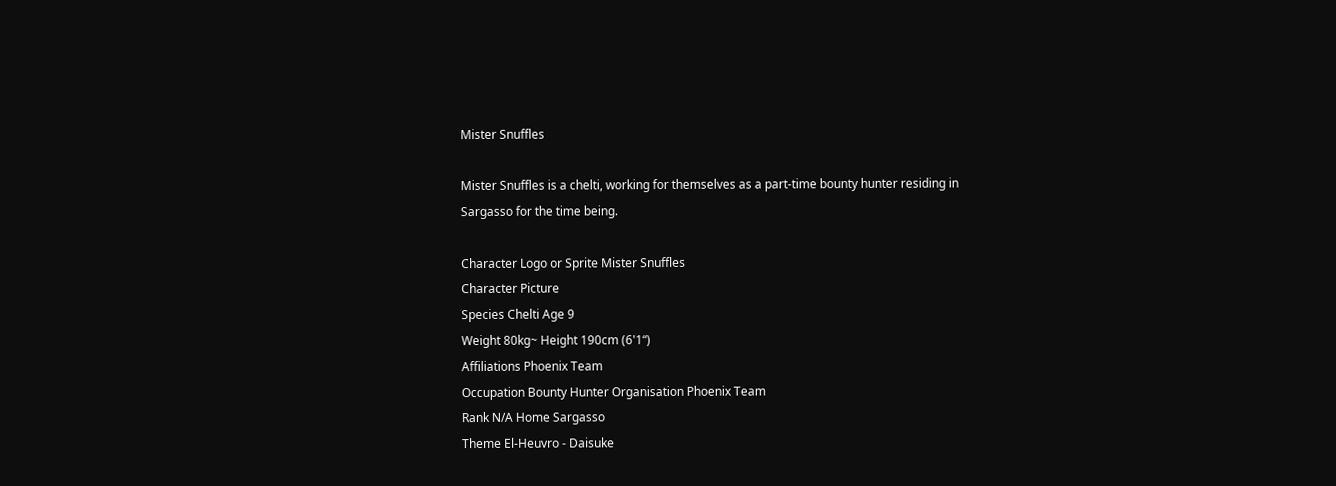Mister Snuffles

Mister Snuffles is a chelti, working for themselves as a part-time bounty hunter residing in Sargasso for the time being.

Character Logo or Sprite Mister Snuffles
Character Picture
Species Chelti Age 9
Weight 80kg~ Height 190cm (6'1“)
Affiliations Phoenix Team
Occupation Bounty Hunter Organisation Phoenix Team
Rank N/A Home Sargasso
Theme El-Heuvro - Daisuke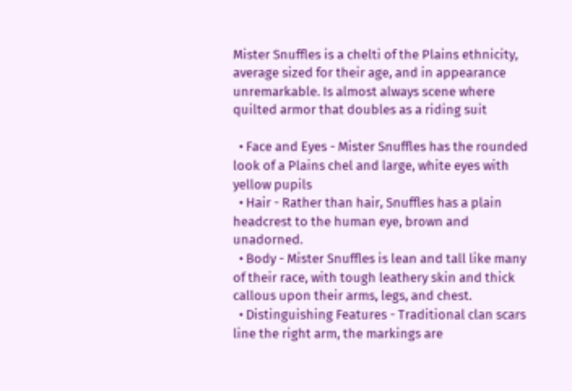Mister Snuffles is a chelti of the Plains ethnicity, average sized for their age, and in appearance unremarkable. Is almost always scene where quilted armor that doubles as a riding suit

  • Face and Eyes - Mister Snuffles has the rounded look of a Plains chel and large, white eyes with yellow pupils
  • Hair - Rather than hair, Snuffles has a plain headcrest to the human eye, brown and unadorned.
  • Body - Mister Snuffles is lean and tall like many of their race, with tough leathery skin and thick callous upon their arms, legs, and chest.
  • Distinguishing Features - Traditional clan scars line the right arm, the markings are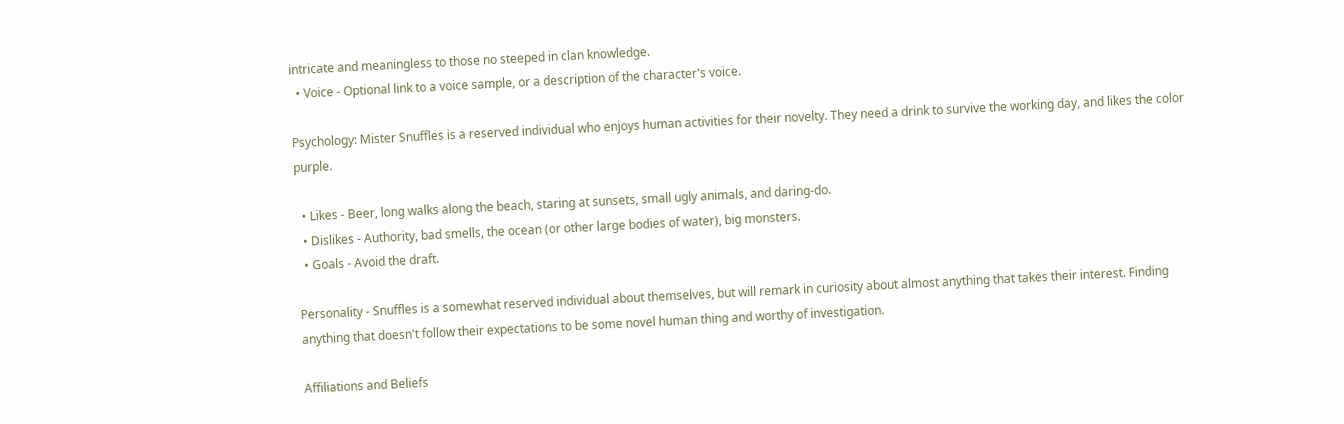intricate and meaningless to those no steeped in clan knowledge.
  • Voice - Optional link to a voice sample, or a description of the character's voice.

Psychology: Mister Snuffles is a reserved individual who enjoys human activities for their novelty. They need a drink to survive the working day, and likes the color purple.

  • Likes - Beer, long walks along the beach, staring at sunsets, small ugly animals, and daring-do.
  • Dislikes - Authority, bad smells, the ocean (or other large bodies of water), big monsters.
  • Goals - Avoid the draft.

Personality - Snuffles is a somewhat reserved individual about themselves, but will remark in curiosity about almost anything that takes their interest. Finding anything that doesn't follow their expectations to be some novel human thing and worthy of investigation.

Affiliations and Beliefs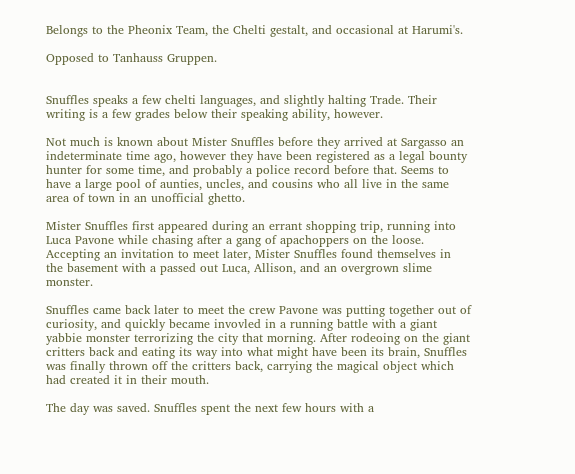Belongs to the Pheonix Team, the Chelti gestalt, and occasional at Harumi's.

Opposed to Tanhauss Gruppen.


Snuffles speaks a few chelti languages, and slightly halting Trade. Their writing is a few grades below their speaking ability, however.

Not much is known about Mister Snuffles before they arrived at Sargasso an indeterminate time ago, however they have been registered as a legal bounty hunter for some time, and probably a police record before that. Seems to have a large pool of aunties, uncles, and cousins who all live in the same area of town in an unofficial ghetto.

Mister Snuffles first appeared during an errant shopping trip, running into Luca Pavone while chasing after a gang of apachoppers on the loose. Accepting an invitation to meet later, Mister Snuffles found themselves in the basement with a passed out Luca, Allison, and an overgrown slime monster.

Snuffles came back later to meet the crew Pavone was putting together out of curiosity, and quickly became invovled in a running battle with a giant yabbie monster terrorizing the city that morning. After rodeoing on the giant critters back and eating its way into what might have been its brain, Snuffles was finally thrown off the critters back, carrying the magical object which had created it in their mouth.

The day was saved. Snuffles spent the next few hours with a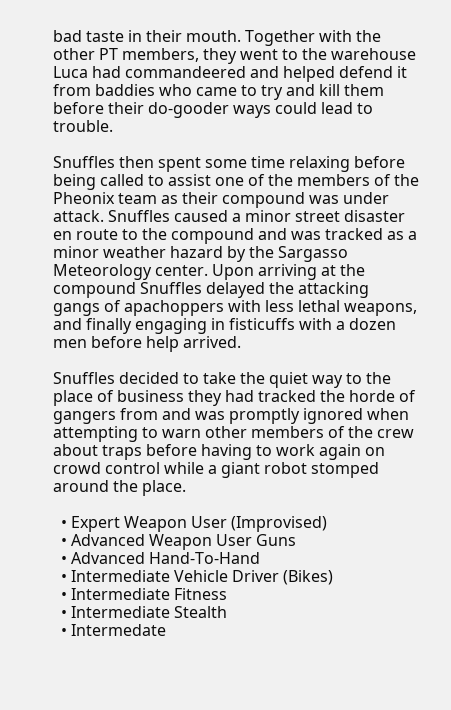bad taste in their mouth. Together with the other PT members, they went to the warehouse Luca had commandeered and helped defend it from baddies who came to try and kill them before their do-gooder ways could lead to trouble.

Snuffles then spent some time relaxing before being called to assist one of the members of the Pheonix team as their compound was under attack. Snuffles caused a minor street disaster en route to the compound and was tracked as a minor weather hazard by the Sargasso Meteorology center. Upon arriving at the compound Snuffles delayed the attacking gangs of apachoppers with less lethal weapons, and finally engaging in fisticuffs with a dozen men before help arrived.

Snuffles decided to take the quiet way to the place of business they had tracked the horde of gangers from and was promptly ignored when attempting to warn other members of the crew about traps before having to work again on crowd control while a giant robot stomped around the place.

  • Expert Weapon User (Improvised)
  • Advanced Weapon User Guns
  • Advanced Hand-To-Hand
  • Intermediate Vehicle Driver (Bikes)
  • Intermediate Fitness
  • Intermediate Stealth
  • Intermedate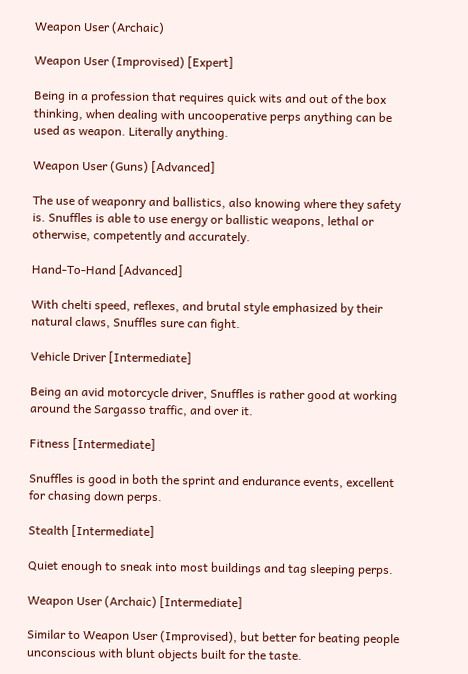Weapon User (Archaic)

Weapon User (Improvised) [Expert]

Being in a profession that requires quick wits and out of the box thinking, when dealing with uncooperative perps anything can be used as weapon. Literally anything.

Weapon User (Guns) [Advanced]

The use of weaponry and ballistics, also knowing where they safety is. Snuffles is able to use energy or ballistic weapons, lethal or otherwise, competently and accurately.

Hand-To-Hand [Advanced]

With chelti speed, reflexes, and brutal style emphasized by their natural claws, Snuffles sure can fight.

Vehicle Driver [Intermediate]

Being an avid motorcycle driver, Snuffles is rather good at working around the Sargasso traffic, and over it.

Fitness [Intermediate]

Snuffles is good in both the sprint and endurance events, excellent for chasing down perps.

Stealth [Intermediate]

Quiet enough to sneak into most buildings and tag sleeping perps.

Weapon User (Archaic) [Intermediate]

Similar to Weapon User (Improvised), but better for beating people unconscious with blunt objects built for the taste.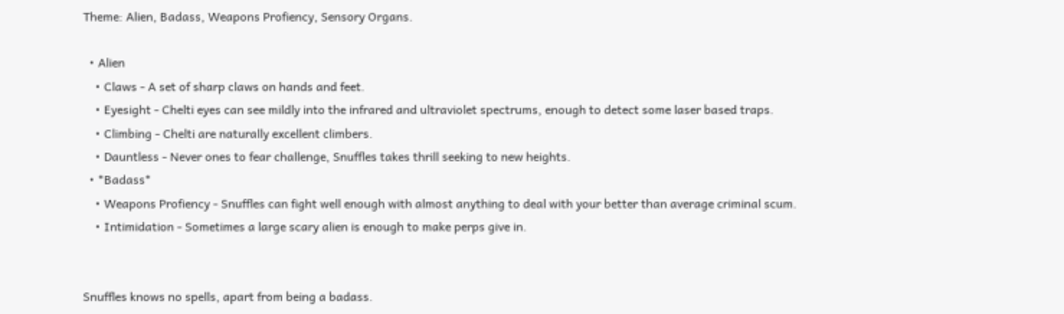Theme: Alien, Badass, Weapons Profiency, Sensory Organs.

  • Alien
    • Claws - A set of sharp claws on hands and feet.
    • Eyesight - Chelti eyes can see mildly into the infrared and ultraviolet spectrums, enough to detect some laser based traps.
    • Climbing - Chelti are naturally excellent climbers.
    • Dauntless - Never ones to fear challenge, Snuffles takes thrill seeking to new heights.
  • *Badass*
    • Weapons Profiency - Snuffles can fight well enough with almost anything to deal with your better than average criminal scum.
    • Intimidation - Sometimes a large scary alien is enough to make perps give in.


Snuffles knows no spells, apart from being a badass.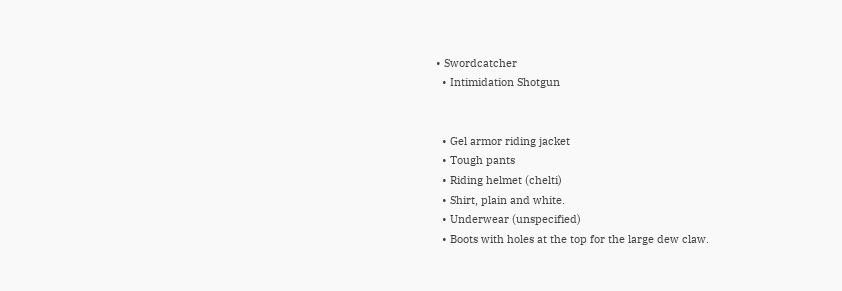• Swordcatcher
  • Intimidation Shotgun


  • Gel armor riding jacket
  • Tough pants
  • Riding helmet (chelti)
  • Shirt, plain and white.
  • Underwear (unspecified)
  • Boots with holes at the top for the large dew claw.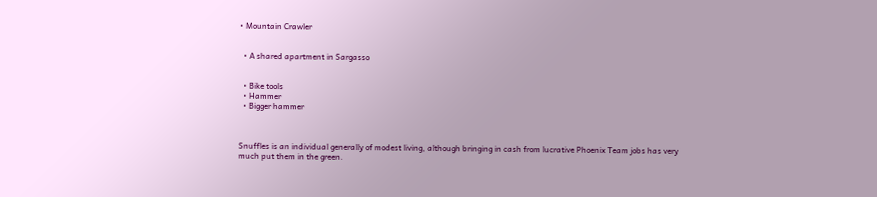• Mountain Crawler


  • A shared apartment in Sargasso


  • Bike tools
  • Hammer
  • Bigger hammer



Snuffles is an individual generally of modest living, although bringing in cash from lucrative Phoenix Team jobs has very much put them in the green.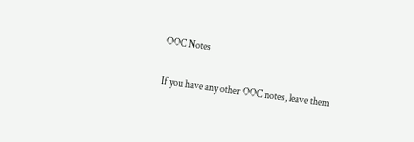OOC Notes

If you have any other OOC notes, leave them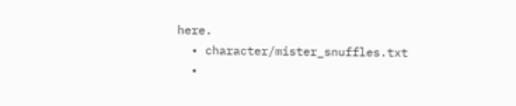here.
  • character/mister_snuffles.txt
  •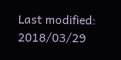Last modified: 2018/03/29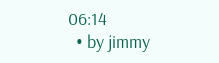06:14
  • by jimmy